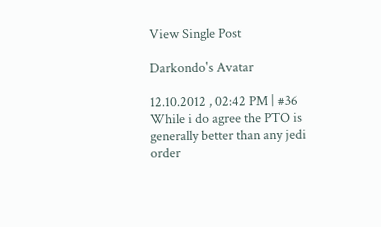View Single Post

Darkondo's Avatar

12.10.2012 , 02:42 PM | #36
While i do agree the PTO is generally better than any jedi order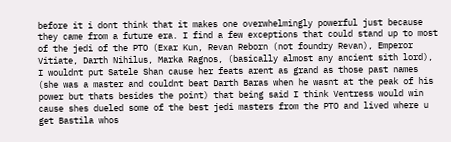before it i dont think that it makes one overwhelmingly powerful just because they came from a future era. I find a few exceptions that could stand up to most of the jedi of the PTO (Exar Kun, Revan Reborn (not foundry Revan), Emperor Vitiate, Darth Nihilus, Marka Ragnos, (basically almost any ancient sith lord), I wouldnt put Satele Shan cause her feats arent as grand as those past names (she was a master and couldnt beat Darth Baras when he wasnt at the peak of his power but thats besides the point) that being said I think Ventress would win cause shes dueled some of the best jedi masters from the PTO and lived where u get Bastila whos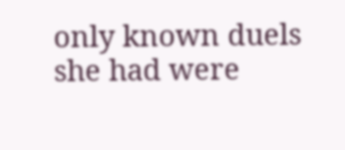only known duels she had were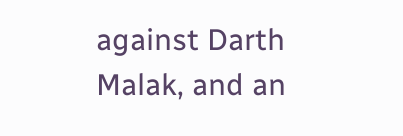against Darth Malak, and an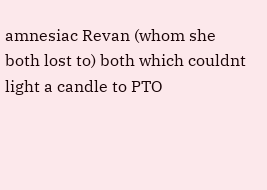amnesiac Revan (whom she both lost to) both which couldnt light a candle to PTO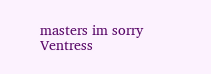masters im sorry Ventress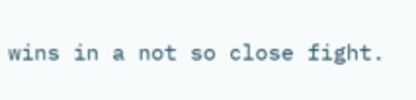wins in a not so close fight.